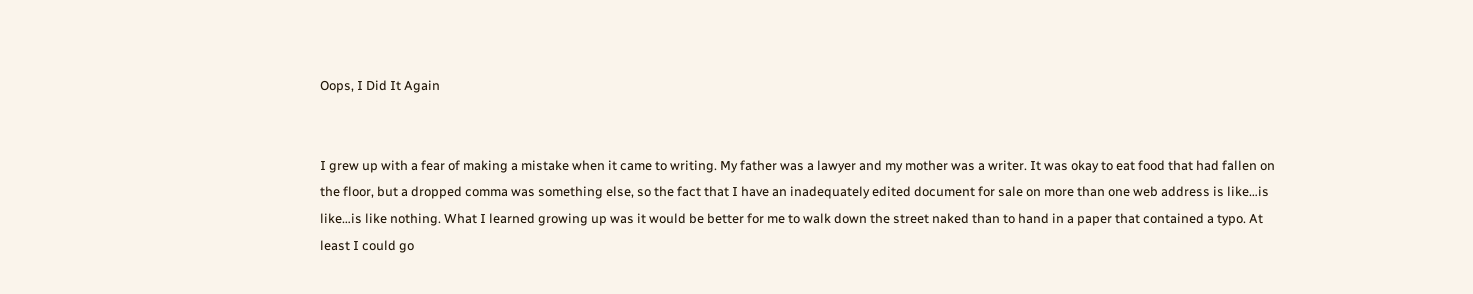Oops, I Did It Again


I grew up with a fear of making a mistake when it came to writing. My father was a lawyer and my mother was a writer. It was okay to eat food that had fallen on the floor, but a dropped comma was something else, so the fact that I have an inadequately edited document for sale on more than one web address is like…is like…is like nothing. What I learned growing up was it would be better for me to walk down the street naked than to hand in a paper that contained a typo. At least I could go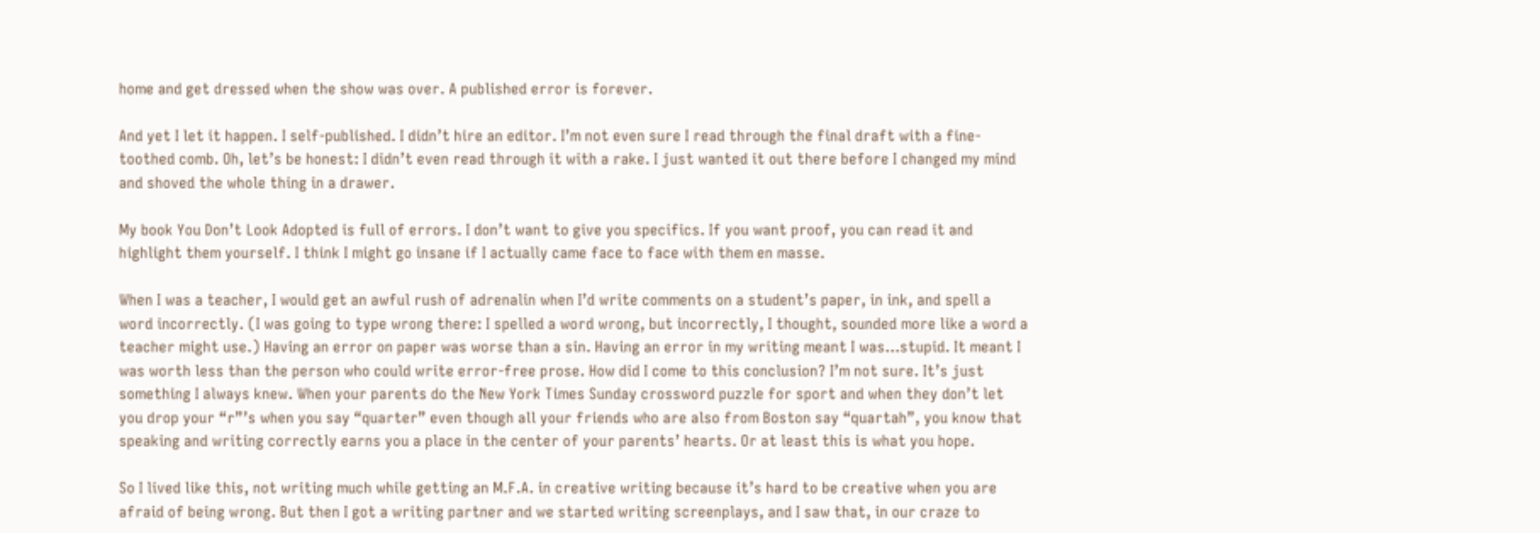home and get dressed when the show was over. A published error is forever.

And yet I let it happen. I self-published. I didn’t hire an editor. I’m not even sure I read through the final draft with a fine-toothed comb. Oh, let’s be honest: I didn’t even read through it with a rake. I just wanted it out there before I changed my mind and shoved the whole thing in a drawer.

My book You Don’t Look Adopted is full of errors. I don’t want to give you specifics. If you want proof, you can read it and highlight them yourself. I think I might go insane if I actually came face to face with them en masse.

When I was a teacher, I would get an awful rush of adrenalin when I’d write comments on a student’s paper, in ink, and spell a word incorrectly. (I was going to type wrong there: I spelled a word wrong, but incorrectly, I thought, sounded more like a word a teacher might use.) Having an error on paper was worse than a sin. Having an error in my writing meant I was…stupid. It meant I was worth less than the person who could write error-free prose. How did I come to this conclusion? I’m not sure. It’s just something I always knew. When your parents do the New York Times Sunday crossword puzzle for sport and when they don’t let you drop your “r”’s when you say “quarter” even though all your friends who are also from Boston say “quartah”, you know that speaking and writing correctly earns you a place in the center of your parents’ hearts. Or at least this is what you hope.

So I lived like this, not writing much while getting an M.F.A. in creative writing because it’s hard to be creative when you are afraid of being wrong. But then I got a writing partner and we started writing screenplays, and I saw that, in our craze to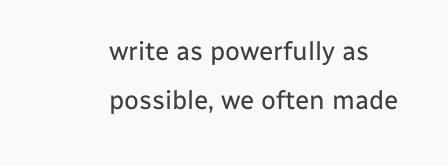write as powerfully as possible, we often made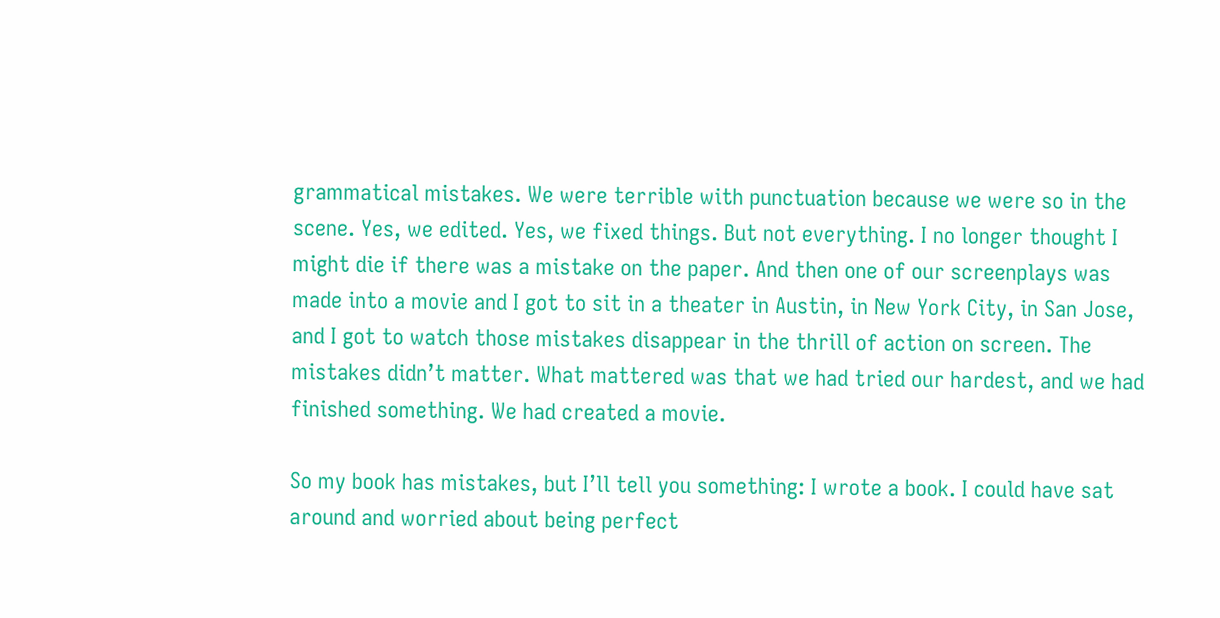grammatical mistakes. We were terrible with punctuation because we were so in the scene. Yes, we edited. Yes, we fixed things. But not everything. I no longer thought I might die if there was a mistake on the paper. And then one of our screenplays was made into a movie and I got to sit in a theater in Austin, in New York City, in San Jose, and I got to watch those mistakes disappear in the thrill of action on screen. The mistakes didn’t matter. What mattered was that we had tried our hardest, and we had finished something. We had created a movie.

So my book has mistakes, but I’ll tell you something: I wrote a book. I could have sat around and worried about being perfect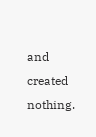and created nothing.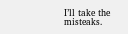I’ll take the misteaks.